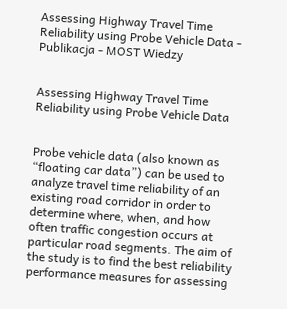Assessing Highway Travel Time Reliability using Probe Vehicle Data - Publikacja - MOST Wiedzy


Assessing Highway Travel Time Reliability using Probe Vehicle Data


Probe vehicle data (also known as “floating car data”) can be used to analyze travel time reliability of an existing road corridor in order to determine where, when, and how often traffic congestion occurs at particular road segments. The aim of the study is to find the best reliability performance measures for assessing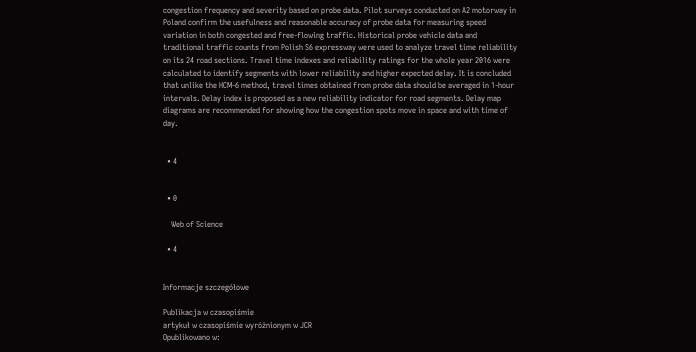congestion frequency and severity based on probe data. Pilot surveys conducted on A2 motorway in Poland confirm the usefulness and reasonable accuracy of probe data for measuring speed variation in both congested and free-flowing traffic. Historical probe vehicle data and traditional traffic counts from Polish S6 expressway were used to analyze travel time reliability on its 24 road sections. Travel time indexes and reliability ratings for the whole year 2016 were calculated to identify segments with lower reliability and higher expected delay. It is concluded that unlike the HCM-6 method, travel times obtained from probe data should be averaged in 1-hour intervals. Delay index is proposed as a new reliability indicator for road segments. Delay map diagrams are recommended for showing how the congestion spots move in space and with time of day.


  • 4


  • 0

    Web of Science

  • 4


Informacje szczegółowe

Publikacja w czasopiśmie
artykuł w czasopiśmie wyróżnionym w JCR
Opublikowano w: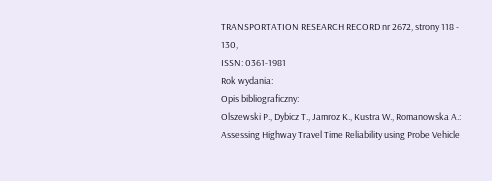TRANSPORTATION RESEARCH RECORD nr 2672, strony 118 - 130,
ISSN: 0361-1981
Rok wydania:
Opis bibliograficzny:
Olszewski P., Dybicz T., Jamroz K., Kustra W., Romanowska A.: Assessing Highway Travel Time Reliability using Probe Vehicle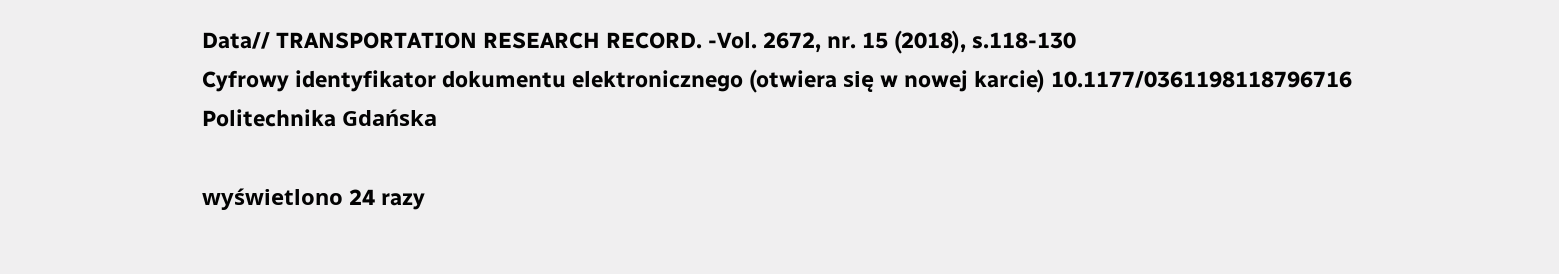Data// TRANSPORTATION RESEARCH RECORD. -Vol. 2672, nr. 15 (2018), s.118-130
Cyfrowy identyfikator dokumentu elektronicznego (otwiera się w nowej karcie) 10.1177/0361198118796716
Politechnika Gdańska

wyświetlono 24 razy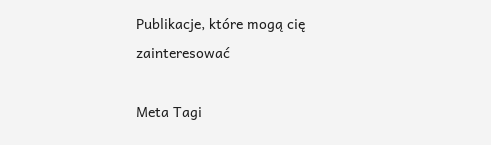Publikacje, które mogą cię zainteresować

Meta Tagi